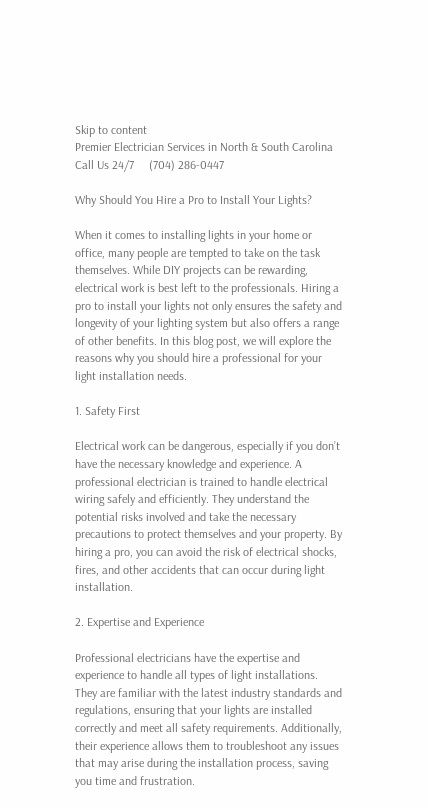Skip to content
Premier Electrician Services in North & South Carolina
Call Us 24/7     (704) 286-0447

Why Should You Hire a Pro to Install Your Lights?

When it comes to installing lights in your home or office, many people are tempted to take on the task themselves. While DIY projects can be rewarding, electrical work is best left to the professionals. Hiring a pro to install your lights not only ensures the safety and longevity of your lighting system but also offers a range of other benefits. In this blog post, we will explore the reasons why you should hire a professional for your light installation needs.

1. Safety First

Electrical work can be dangerous, especially if you don’t have the necessary knowledge and experience. A professional electrician is trained to handle electrical wiring safely and efficiently. They understand the potential risks involved and take the necessary precautions to protect themselves and your property. By hiring a pro, you can avoid the risk of electrical shocks, fires, and other accidents that can occur during light installation.

2. Expertise and Experience

Professional electricians have the expertise and experience to handle all types of light installations. They are familiar with the latest industry standards and regulations, ensuring that your lights are installed correctly and meet all safety requirements. Additionally, their experience allows them to troubleshoot any issues that may arise during the installation process, saving you time and frustration.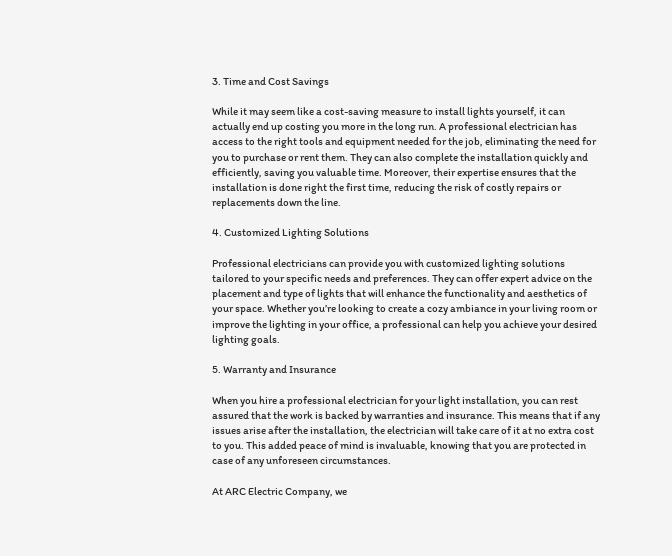3. Time and Cost Savings

While it may seem like a cost-saving measure to install lights yourself, it can actually end up costing you more in the long run. A professional electrician has access to the right tools and equipment needed for the job, eliminating the need for you to purchase or rent them. They can also complete the installation quickly and efficiently, saving you valuable time. Moreover, their expertise ensures that the installation is done right the first time, reducing the risk of costly repairs or replacements down the line.

4. Customized Lighting Solutions

Professional electricians can provide you with customized lighting solutions tailored to your specific needs and preferences. They can offer expert advice on the placement and type of lights that will enhance the functionality and aesthetics of your space. Whether you’re looking to create a cozy ambiance in your living room or improve the lighting in your office, a professional can help you achieve your desired lighting goals.

5. Warranty and Insurance

When you hire a professional electrician for your light installation, you can rest assured that the work is backed by warranties and insurance. This means that if any issues arise after the installation, the electrician will take care of it at no extra cost to you. This added peace of mind is invaluable, knowing that you are protected in case of any unforeseen circumstances.

At ARC Electric Company, we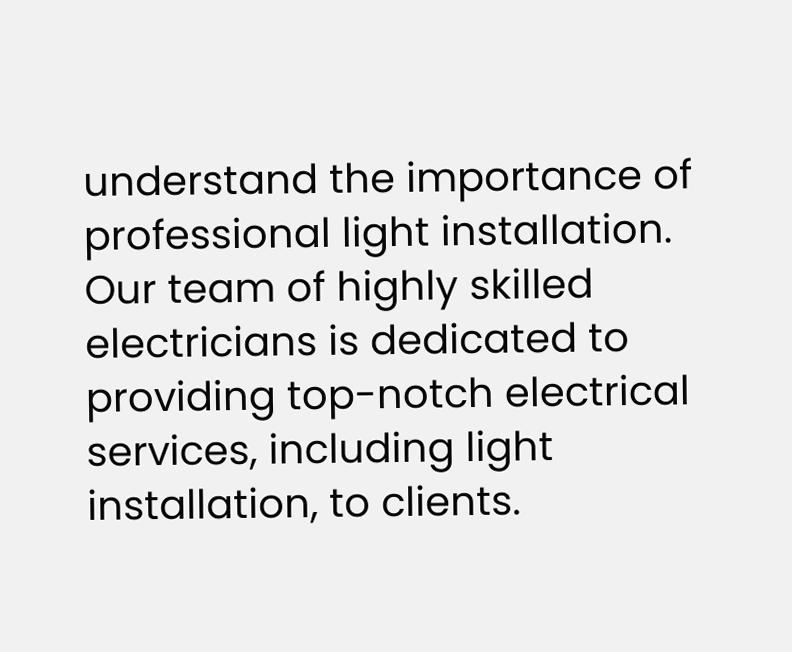understand the importance of professional light installation. Our team of highly skilled electricians is dedicated to providing top-notch electrical services, including light installation, to clients.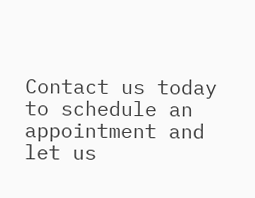Contact us today to schedule an appointment and let us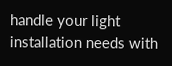handle your light installation needs with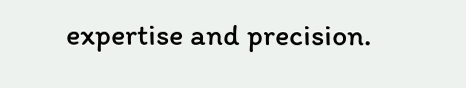expertise and precision.